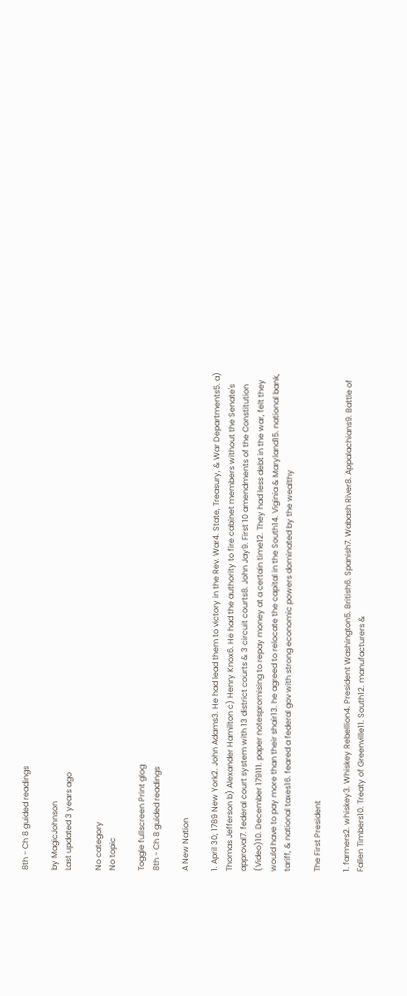8th - Ch 8 guided readings

by MagicJohnson
Last updated 3 years ago

No category
No topic

Toggle fullscreen Print glog
8th - Ch 8 guided readings

A New Nation

1. April 30, 1789 New York2. John Adams3. He had lead them to victory in the Rev. War4. State, Treasury, & War Departments5. a) Thomas Jefferson b) Alexander Hamilton c) Henry Knox6. He had the authority to fire cabinet members without the Senate's approval7. federal court system with 13 district courts & 3 circuit courts8. John Jay9. First 10 amendments of the Constitution (Video)10. December 179111. paper notespromising to repay money at a certain time12. They had less debt in the war, felt they would have to pay more than their shair13. he agreed to relocate the capital in the South14. Viginia & Maryland15. national bank, tariff, & national taxes16. feared a federal gov with strong economic powers dominated by the wealthy

The First President

1. farmers2. whiskey3. Whiskey Rebellion4. President Washington5. British6. Spanish7. Wabash River8. Appalachians9. Battle of Fallen Timbers10. Treaty of Greenville11. South12. manufacturers &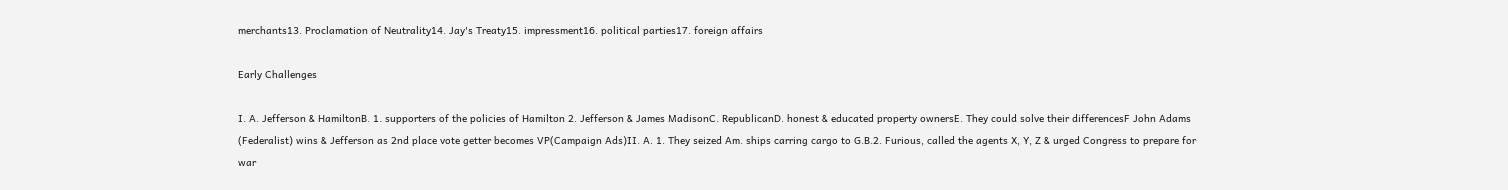merchants13. Proclamation of Neutrality14. Jay's Treaty15. impressment16. political parties17. foreign affairs

Early Challenges

I. A. Jefferson & HamiltonB. 1. supporters of the policies of Hamilton 2. Jefferson & James MadisonC. RepublicanD. honest & educated property ownersE. They could solve their differencesF John Adams (Federalist) wins & Jefferson as 2nd place vote getter becomes VP(Campaign Ads)II. A. 1. They seized Am. ships carring cargo to G.B.2. Furious, called the agents X, Y, Z & urged Congress to prepare for war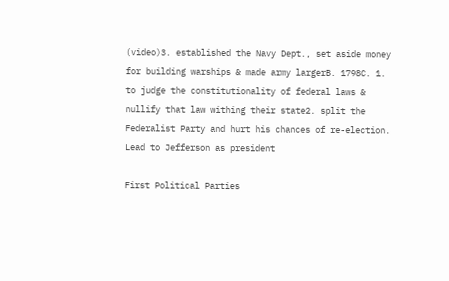(video)3. established the Navy Dept., set aside money for building warships & made army largerB. 1798C. 1. to judge the constitutionality of federal laws & nullify that law withing their state2. split the Federalist Party and hurt his chances of re-election. Lead to Jefferson as president

First Political Parties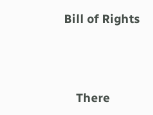Bill of Rights



    There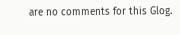are no comments for this Glog.